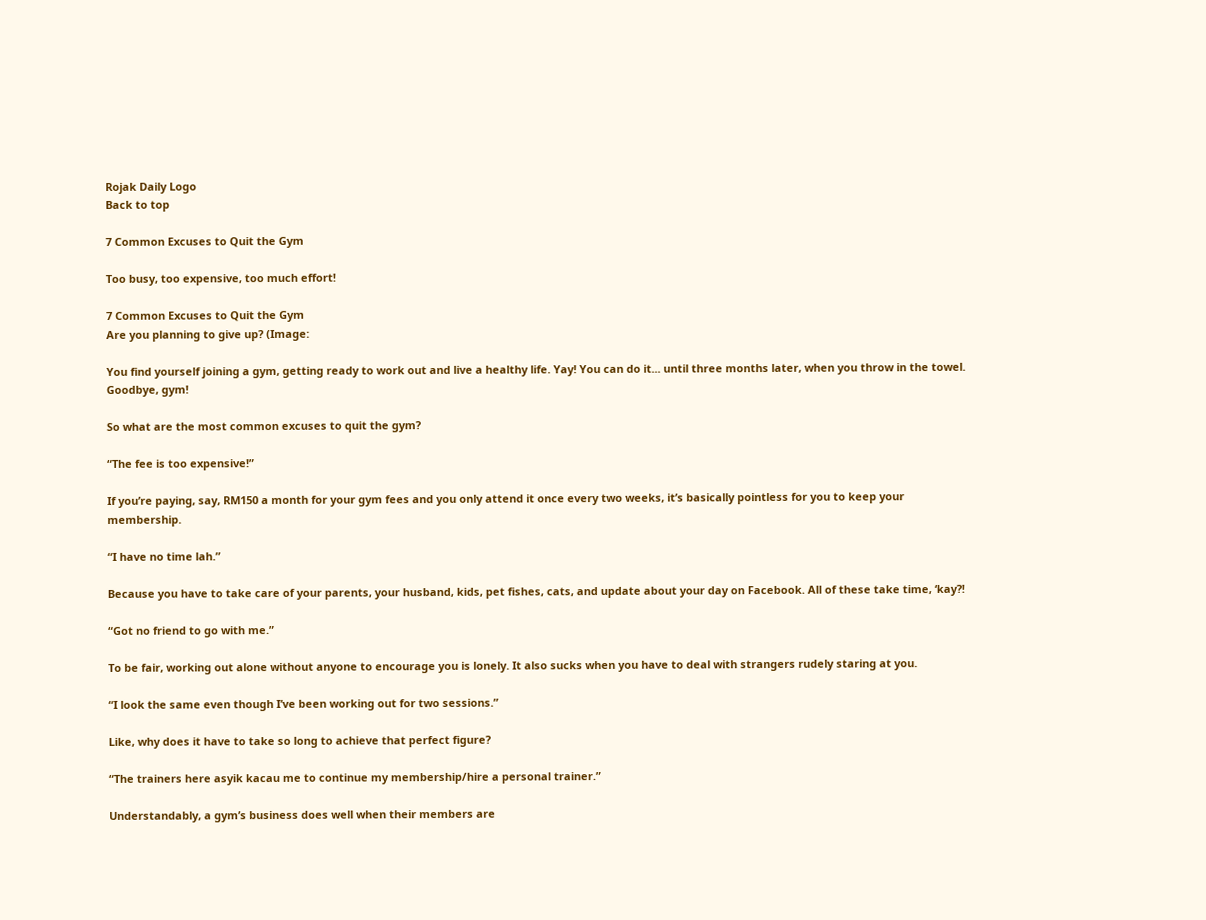Rojak Daily Logo
Back to top

7 Common Excuses to Quit the Gym

Too busy, too expensive, too much effort!

7 Common Excuses to Quit the Gym
Are you planning to give up? (Image:

You find yourself joining a gym, getting ready to work out and live a healthy life. Yay! You can do it... until three months later, when you throw in the towel. Goodbye, gym!

So what are the most common excuses to quit the gym?

“The fee is too expensive!”

If you’re paying, say, RM150 a month for your gym fees and you only attend it once every two weeks, it’s basically pointless for you to keep your membership.

“I have no time lah.”

Because you have to take care of your parents, your husband, kids, pet fishes, cats, and update about your day on Facebook. All of these take time, ‘kay?!

“Got no friend to go with me.”

To be fair, working out alone without anyone to encourage you is lonely. It also sucks when you have to deal with strangers rudely staring at you.

“I look the same even though I’ve been working out for two sessions.”

Like, why does it have to take so long to achieve that perfect figure?

“The trainers here asyik kacau me to continue my membership/hire a personal trainer.”

Understandably, a gym’s business does well when their members are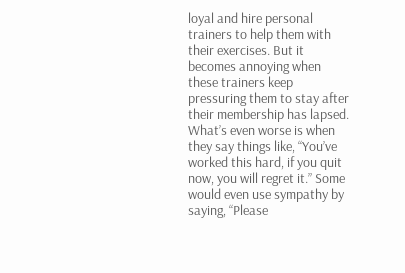loyal and hire personal trainers to help them with their exercises. But it becomes annoying when these trainers keep pressuring them to stay after their membership has lapsed. What’s even worse is when they say things like, “You’ve worked this hard, if you quit now, you will regret it.” Some would even use sympathy by saying, “Please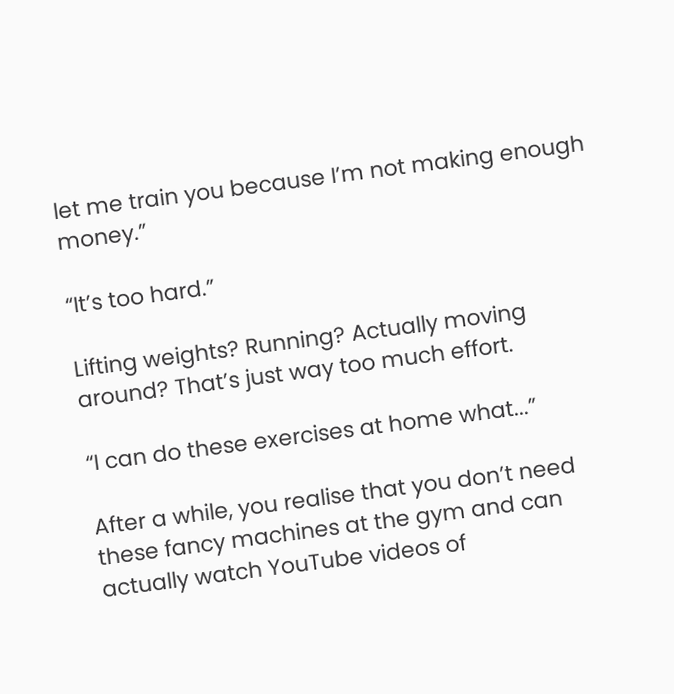let me train you because I’m not making enough money.”

“It’s too hard.”

Lifting weights? Running? Actually moving around? That’s just way too much effort.

“I can do these exercises at home what...”

After a while, you realise that you don’t need these fancy machines at the gym and can actually watch YouTube videos of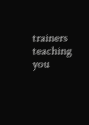trainers teaching you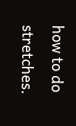how to do stretches.